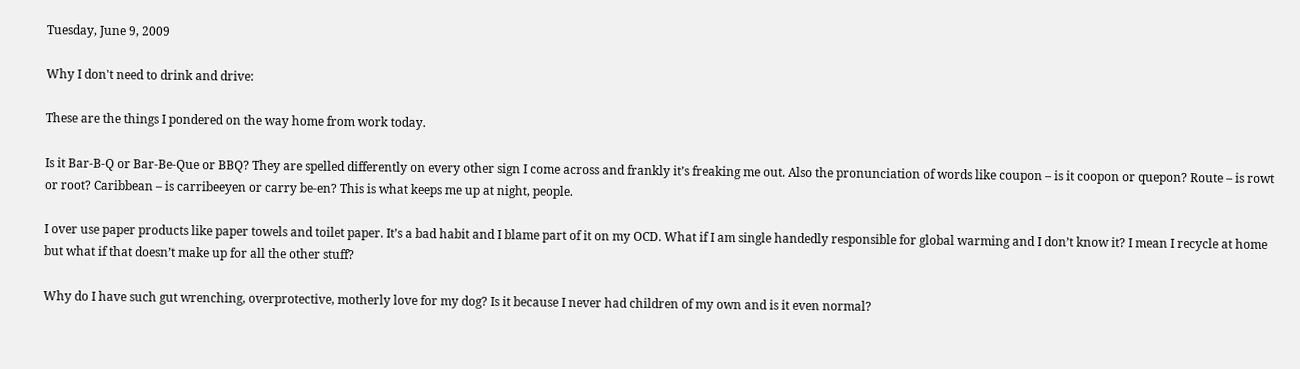Tuesday, June 9, 2009

Why I don't need to drink and drive:

These are the things I pondered on the way home from work today.

Is it Bar-B-Q or Bar-Be-Que or BBQ? They are spelled differently on every other sign I come across and frankly it’s freaking me out. Also the pronunciation of words like coupon – is it coopon or quepon? Route – is rowt or root? Caribbean – is carribeeyen or carry be-en? This is what keeps me up at night, people.

I over use paper products like paper towels and toilet paper. It’s a bad habit and I blame part of it on my OCD. What if I am single handedly responsible for global warming and I don’t know it? I mean I recycle at home but what if that doesn’t make up for all the other stuff?

Why do I have such gut wrenching, overprotective, motherly love for my dog? Is it because I never had children of my own and is it even normal?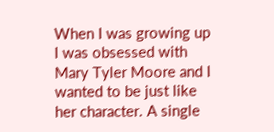When I was growing up I was obsessed with Mary Tyler Moore and I wanted to be just like her character. A single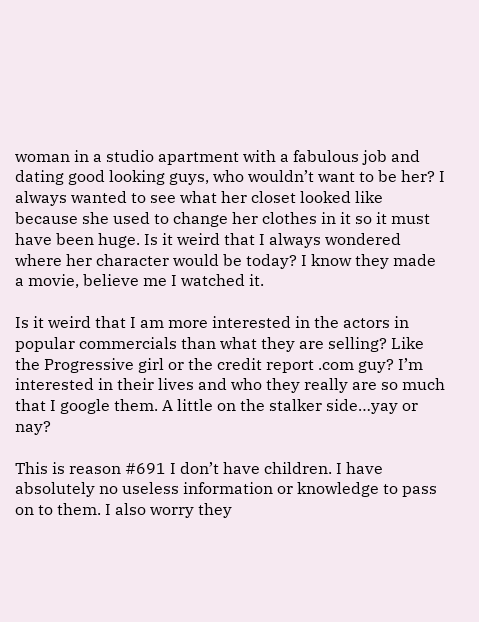woman in a studio apartment with a fabulous job and dating good looking guys, who wouldn’t want to be her? I always wanted to see what her closet looked like because she used to change her clothes in it so it must have been huge. Is it weird that I always wondered where her character would be today? I know they made a movie, believe me I watched it.

Is it weird that I am more interested in the actors in popular commercials than what they are selling? Like the Progressive girl or the credit report .com guy? I’m interested in their lives and who they really are so much that I google them. A little on the stalker side…yay or nay?

This is reason #691 I don’t have children. I have absolutely no useless information or knowledge to pass on to them. I also worry they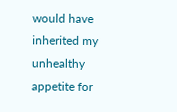would have inherited my unhealthy appetite for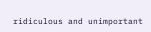ridiculous and unimportant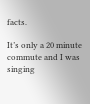facts.

It’s only a 20 minute commute and I was singing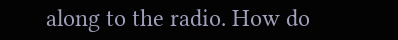along to the radio. How do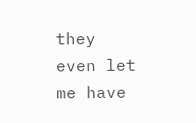they even let me have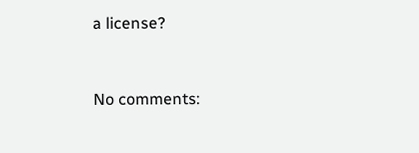a license?


No comments: